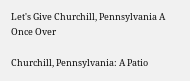Let's Give Churchill, Pennsylvania A Once Over

Churchill, Pennsylvania: A Patio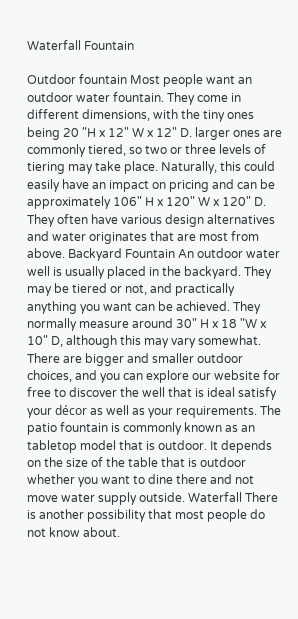Waterfall Fountain

Outdoor fountain Most people want an outdoor water fountain. They come in different dimensions, with the tiny ones being 20 "H x 12" W x 12" D. larger ones are commonly tiered, so two or three levels of tiering may take place. Naturally, this could easily have an impact on pricing and can be approximately 106" H x 120" W x 120" D. They often have various design alternatives and water originates that are most from above. Backyard Fountain An outdoor water well is usually placed in the backyard. They may be tiered or not, and practically anything you want can be achieved. They normally measure around 30" H x 18 "W x 10" D, although this may vary somewhat. There are bigger and smaller outdoor choices, and you can explore our website for free to discover the well that is ideal satisfy your décor as well as your requirements. The patio fountain is commonly known as an tabletop model that is outdoor. It depends on the size of the table that is outdoor whether you want to dine there and not move water supply outside. Waterfall There is another possibility that most people do not know about.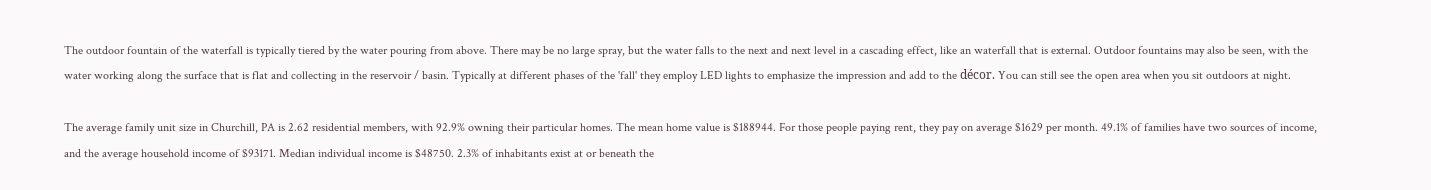The outdoor fountain of the waterfall is typically tiered by the water pouring from above. There may be no large spray, but the water falls to the next and next level in a cascading effect, like an waterfall that is external. Outdoor fountains may also be seen, with the water working along the surface that is flat and collecting in the reservoir / basin. Typically at different phases of the 'fall' they employ LED lights to emphasize the impression and add to the décor. You can still see the open area when you sit outdoors at night.

The average family unit size in Churchill, PA is 2.62 residential members, with 92.9% owning their particular homes. The mean home value is $188944. For those people paying rent, they pay on average $1629 per month. 49.1% of families have two sources of income, and the average household income of $93171. Median individual income is $48750. 2.3% of inhabitants exist at or beneath the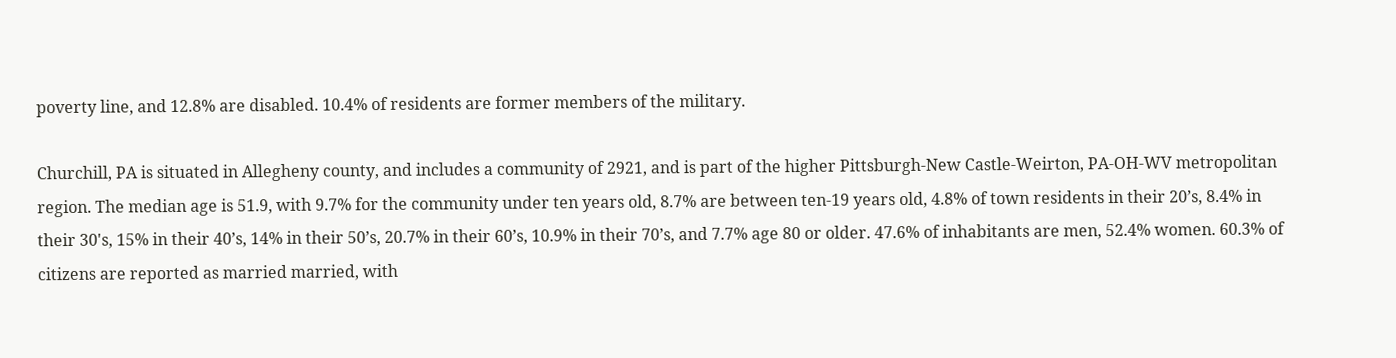poverty line, and 12.8% are disabled. 10.4% of residents are former members of the military.

Churchill, PA is situated in Allegheny county, and includes a community of 2921, and is part of the higher Pittsburgh-New Castle-Weirton, PA-OH-WV metropolitan region. The median age is 51.9, with 9.7% for the community under ten years old, 8.7% are between ten-19 years old, 4.8% of town residents in their 20’s, 8.4% in their 30's, 15% in their 40’s, 14% in their 50’s, 20.7% in their 60’s, 10.9% in their 70’s, and 7.7% age 80 or older. 47.6% of inhabitants are men, 52.4% women. 60.3% of citizens are reported as married married, with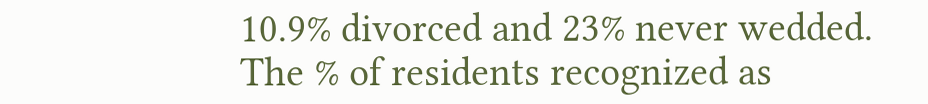10.9% divorced and 23% never wedded. The % of residents recognized as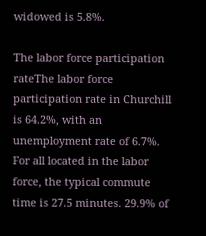widowed is 5.8%.

The labor force participation rateThe labor force participation rate in Churchill is 64.2%, with an unemployment rate of 6.7%. For all located in the labor force, the typical commute time is 27.5 minutes. 29.9% of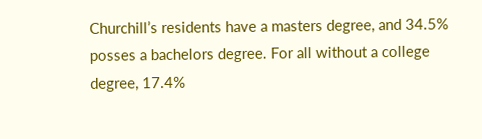Churchill’s residents have a masters degree, and 34.5% posses a bachelors degree. For all without a college degree, 17.4%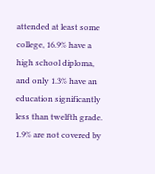attended at least some college, 16.9% have a high school diploma, and only 1.3% have an education significantly less than twelfth grade. 1.9% are not covered by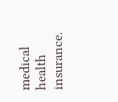medical health insurance.